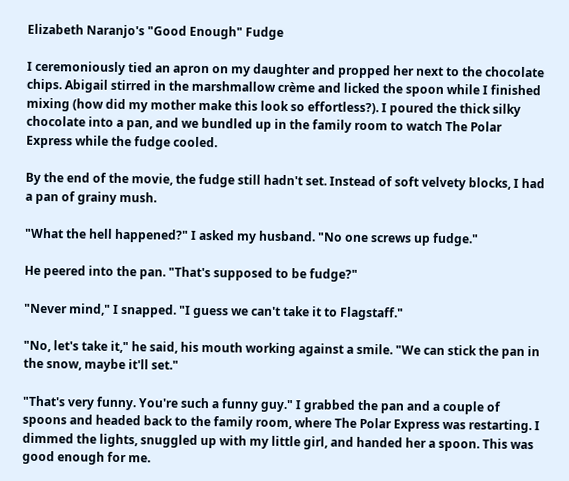Elizabeth Naranjo's "Good Enough" Fudge

I ceremoniously tied an apron on my daughter and propped her next to the chocolate chips. Abigail stirred in the marshmallow crème and licked the spoon while I finished mixing (how did my mother make this look so effortless?). I poured the thick silky chocolate into a pan, and we bundled up in the family room to watch The Polar Express while the fudge cooled.

By the end of the movie, the fudge still hadn't set. Instead of soft velvety blocks, I had a pan of grainy mush.

"What the hell happened?" I asked my husband. "No one screws up fudge."

He peered into the pan. "That's supposed to be fudge?"

"Never mind," I snapped. "I guess we can't take it to Flagstaff."

"No, let's take it," he said, his mouth working against a smile. "We can stick the pan in the snow, maybe it'll set."

"That's very funny. You're such a funny guy." I grabbed the pan and a couple of spoons and headed back to the family room, where The Polar Express was restarting. I dimmed the lights, snuggled up with my little girl, and handed her a spoon. This was good enough for me.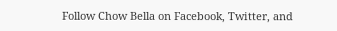Follow Chow Bella on Facebook, Twitter, and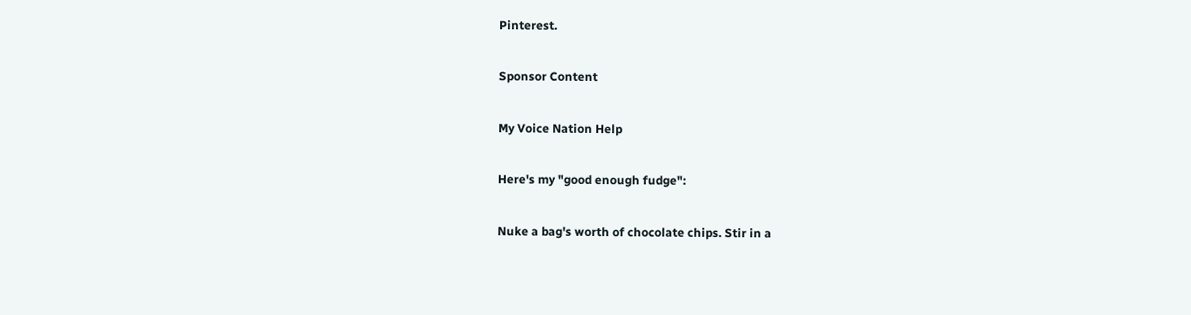Pinterest.

Sponsor Content

My Voice Nation Help

Here's my "good enough fudge":

Nuke a bag's worth of chocolate chips. Stir in a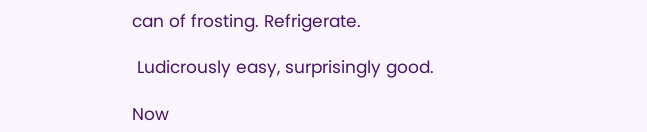can of frosting. Refrigerate.

 Ludicrously easy, surprisingly good.

Now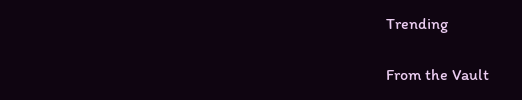Trending

From the Vault